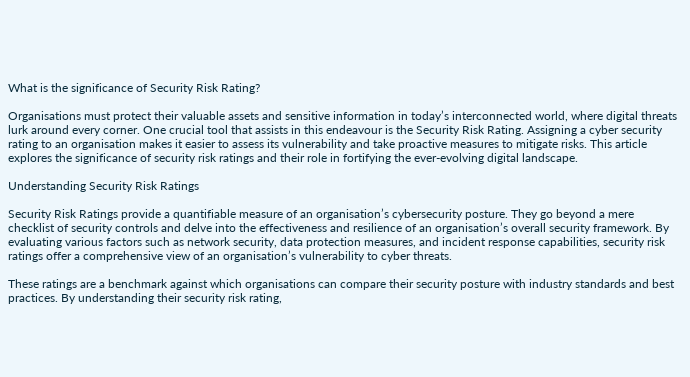What is the significance of Security Risk Rating?

Organisations must protect their valuable assets and sensitive information in today’s interconnected world, where digital threats lurk around every corner. One crucial tool that assists in this endeavour is the Security Risk Rating. Assigning a cyber security rating to an organisation makes it easier to assess its vulnerability and take proactive measures to mitigate risks. This article explores the significance of security risk ratings and their role in fortifying the ever-evolving digital landscape.

Understanding Security Risk Ratings

Security Risk Ratings provide a quantifiable measure of an organisation’s cybersecurity posture. They go beyond a mere checklist of security controls and delve into the effectiveness and resilience of an organisation’s overall security framework. By evaluating various factors such as network security, data protection measures, and incident response capabilities, security risk ratings offer a comprehensive view of an organisation’s vulnerability to cyber threats.

These ratings are a benchmark against which organisations can compare their security posture with industry standards and best practices. By understanding their security risk rating,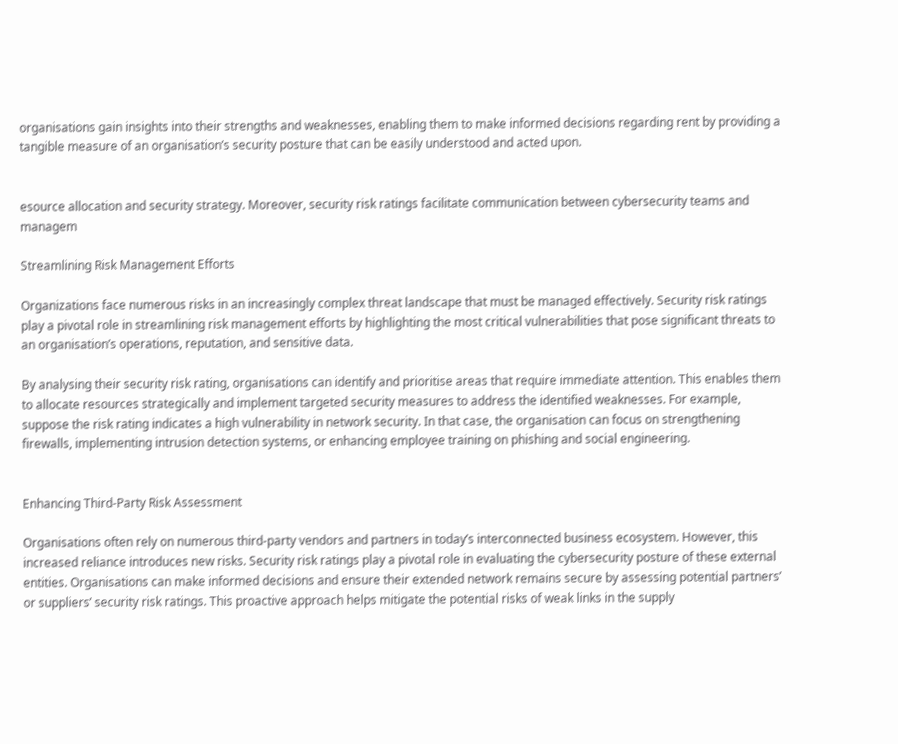organisations gain insights into their strengths and weaknesses, enabling them to make informed decisions regarding rent by providing a tangible measure of an organisation’s security posture that can be easily understood and acted upon.


esource allocation and security strategy. Moreover, security risk ratings facilitate communication between cybersecurity teams and managem

Streamlining Risk Management Efforts

Organizations face numerous risks in an increasingly complex threat landscape that must be managed effectively. Security risk ratings play a pivotal role in streamlining risk management efforts by highlighting the most critical vulnerabilities that pose significant threats to an organisation’s operations, reputation, and sensitive data.

By analysing their security risk rating, organisations can identify and prioritise areas that require immediate attention. This enables them to allocate resources strategically and implement targeted security measures to address the identified weaknesses. For example, suppose the risk rating indicates a high vulnerability in network security. In that case, the organisation can focus on strengthening firewalls, implementing intrusion detection systems, or enhancing employee training on phishing and social engineering.


Enhancing Third-Party Risk Assessment

Organisations often rely on numerous third-party vendors and partners in today’s interconnected business ecosystem. However, this increased reliance introduces new risks. Security risk ratings play a pivotal role in evaluating the cybersecurity posture of these external entities. Organisations can make informed decisions and ensure their extended network remains secure by assessing potential partners’ or suppliers’ security risk ratings. This proactive approach helps mitigate the potential risks of weak links in the supply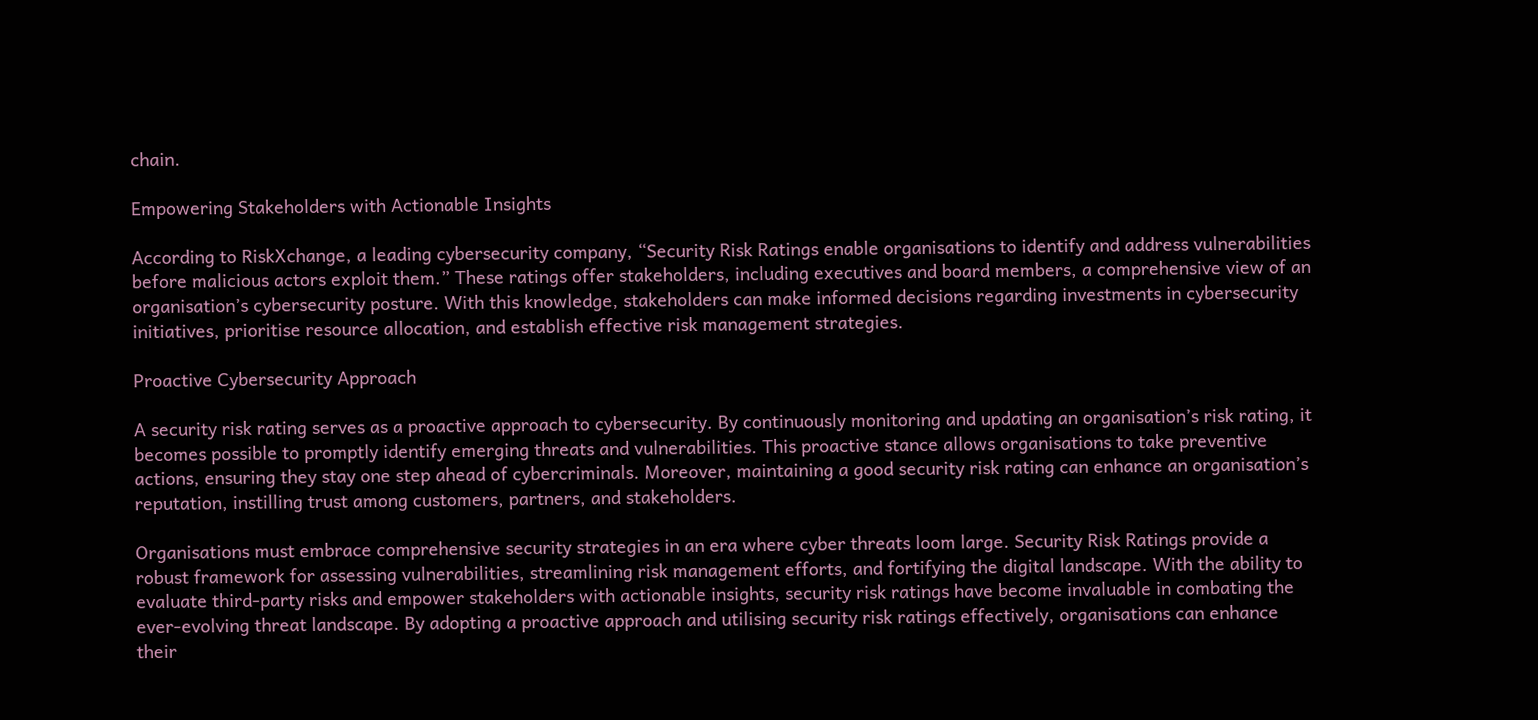chain.

Empowering Stakeholders with Actionable Insights

According to RiskXchange, a leading cybersecurity company, “Security Risk Ratings enable organisations to identify and address vulnerabilities before malicious actors exploit them.” These ratings offer stakeholders, including executives and board members, a comprehensive view of an organisation’s cybersecurity posture. With this knowledge, stakeholders can make informed decisions regarding investments in cybersecurity initiatives, prioritise resource allocation, and establish effective risk management strategies.

Proactive Cybersecurity Approach

A security risk rating serves as a proactive approach to cybersecurity. By continuously monitoring and updating an organisation’s risk rating, it becomes possible to promptly identify emerging threats and vulnerabilities. This proactive stance allows organisations to take preventive actions, ensuring they stay one step ahead of cybercriminals. Moreover, maintaining a good security risk rating can enhance an organisation’s reputation, instilling trust among customers, partners, and stakeholders.

Organisations must embrace comprehensive security strategies in an era where cyber threats loom large. Security Risk Ratings provide a robust framework for assessing vulnerabilities, streamlining risk management efforts, and fortifying the digital landscape. With the ability to evaluate third-party risks and empower stakeholders with actionable insights, security risk ratings have become invaluable in combating the ever-evolving threat landscape. By adopting a proactive approach and utilising security risk ratings effectively, organisations can enhance their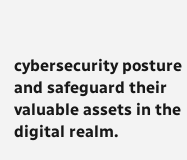cybersecurity posture and safeguard their valuable assets in the digital realm.